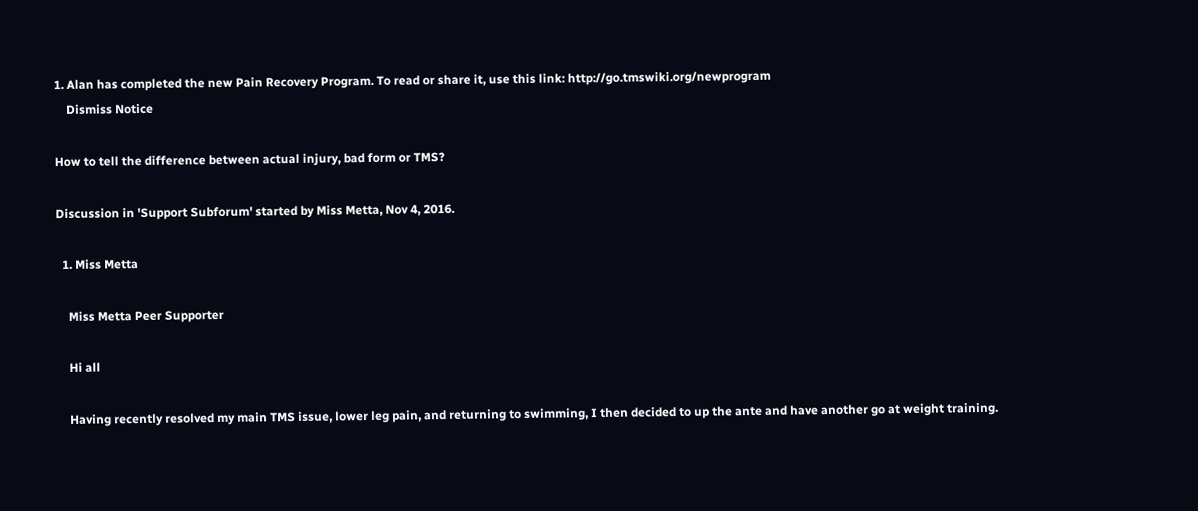1. Alan has completed the new Pain Recovery Program. To read or share it, use this link: http://go.tmswiki.org/newprogram
    Dismiss Notice

How to tell the difference between actual injury, bad form or TMS?

Discussion in 'Support Subforum' started by Miss Metta, Nov 4, 2016.

  1. Miss Metta

    Miss Metta Peer Supporter

    Hi all

    Having recently resolved my main TMS issue, lower leg pain, and returning to swimming, I then decided to up the ante and have another go at weight training.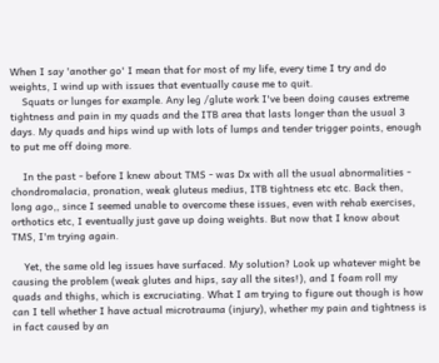When I say 'another go' I mean that for most of my life, every time I try and do weights, I wind up with issues that eventually cause me to quit.
    Squats or lunges for example. Any leg /glute work I've been doing causes extreme tightness and pain in my quads and the ITB area that lasts longer than the usual 3 days. My quads and hips wind up with lots of lumps and tender trigger points, enough to put me off doing more.

    In the past - before I knew about TMS - was Dx with all the usual abnormalities - chondromalacia, pronation, weak gluteus medius, ITB tightness etc etc. Back then, long ago,, since I seemed unable to overcome these issues, even with rehab exercises, orthotics etc, I eventually just gave up doing weights. But now that I know about TMS, I'm trying again.

    Yet, the same old leg issues have surfaced. My solution? Look up whatever might be causing the problem (weak glutes and hips, say all the sites!), and I foam roll my quads and thighs, which is excruciating. What I am trying to figure out though is how can I tell whether I have actual microtrauma (injury), whether my pain and tightness is in fact caused by an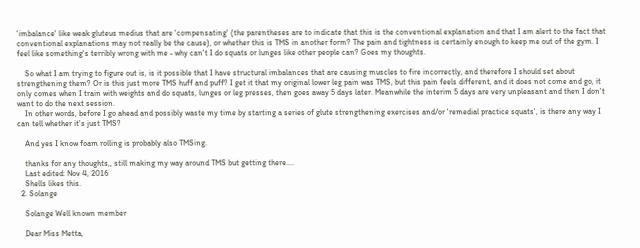'imbalance' like weak gluteus medius that are 'compensating' (the parentheses are to indicate that this is the conventional explanation and that I am alert to the fact that conventional explanations may not really be the cause), or whether this is TMS in another form? The pain and tightness is certainly enough to keep me out of the gym. I feel like something's terribly wrong with me - why can't I do squats or lunges like other people can? Goes my thoughts.

    So what I am trying to figure out is, is it possible that I have structural imbalances that are causing muscles to fire incorrectly, and therefore I should set about strengthening them? Or is this just more TMS huff and puff? I get it that my original lower leg pain was TMS, but this pain feels different, and it does not come and go, it only comes when I train with weights and do squats, lunges or leg presses, then goes away 5 days later. Meanwhile the interim 5 days are very unpleasant and then I don't want to do the next session.
    In other words, before I go ahead and possibly waste my time by starting a series of glute strengthening exercises and/or 'remedial practice squats', is there any way I can tell whether it's just TMS?

    And yes I know foam rolling is probably also TMSing.

    thanks for any thoughts,, still making my way around TMS but getting there....
    Last edited: Nov 4, 2016
    Shells likes this.
  2. Solange

    Solange Well known member

    Dear Miss Metta,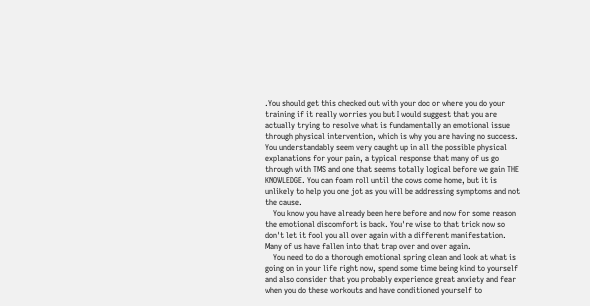.You should get this checked out with your doc or where you do your training if it really worries you but I would suggest that you are actually trying to resolve what is fundamentally an emotional issue through physical intervention, which is why you are having no success. You understandably seem very caught up in all the possible physical explanations for your pain, a typical response that many of us go through with TMS and one that seems totally logical before we gain THE KNOWLEDGE. You can foam roll until the cows come home, but it is unlikely to help you one jot as you will be addressing symptoms and not the cause.
    You know you have already been here before and now for some reason the emotional discomfort is back. You're wise to that trick now so don't let it fool you all over again with a different manifestation. Many of us have fallen into that trap over and over again.
    You need to do a thorough emotional spring clean and look at what is going on in your life right now, spend some time being kind to yourself and also consider that you probably experience great anxiety and fear when you do these workouts and have conditioned yourself to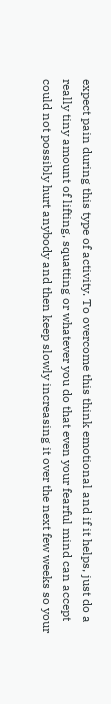expect pain during this type of activity. To overcome this think emotional and if it helps, just do a really tiny amount of lifting, squatting or whatever you do that even your fearful mind can accept could not possibly hurt anybody and then keep slowly increasing it over the next few weeks so your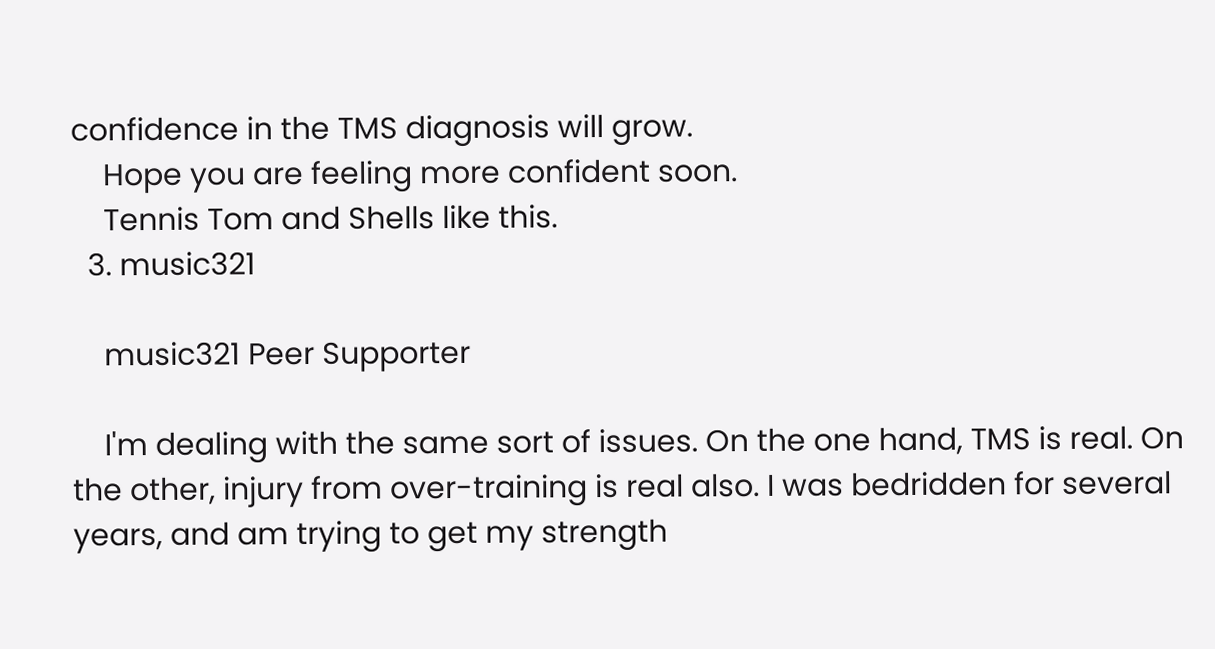confidence in the TMS diagnosis will grow.
    Hope you are feeling more confident soon.
    Tennis Tom and Shells like this.
  3. music321

    music321 Peer Supporter

    I'm dealing with the same sort of issues. On the one hand, TMS is real. On the other, injury from over-training is real also. I was bedridden for several years, and am trying to get my strength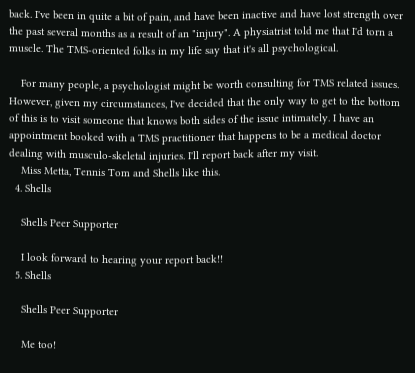back. I've been in quite a bit of pain, and have been inactive and have lost strength over the past several months as a result of an "injury". A physiatrist told me that I'd torn a muscle. The TMS-oriented folks in my life say that it's all psychological.

    For many people, a psychologist might be worth consulting for TMS related issues. However, given my circumstances, I've decided that the only way to get to the bottom of this is to visit someone that knows both sides of the issue intimately. I have an appointment booked with a TMS practitioner that happens to be a medical doctor dealing with musculo-skeletal injuries. I'll report back after my visit.
    Miss Metta, Tennis Tom and Shells like this.
  4. Shells

    Shells Peer Supporter

    I look forward to hearing your report back!!
  5. Shells

    Shells Peer Supporter

    Me too!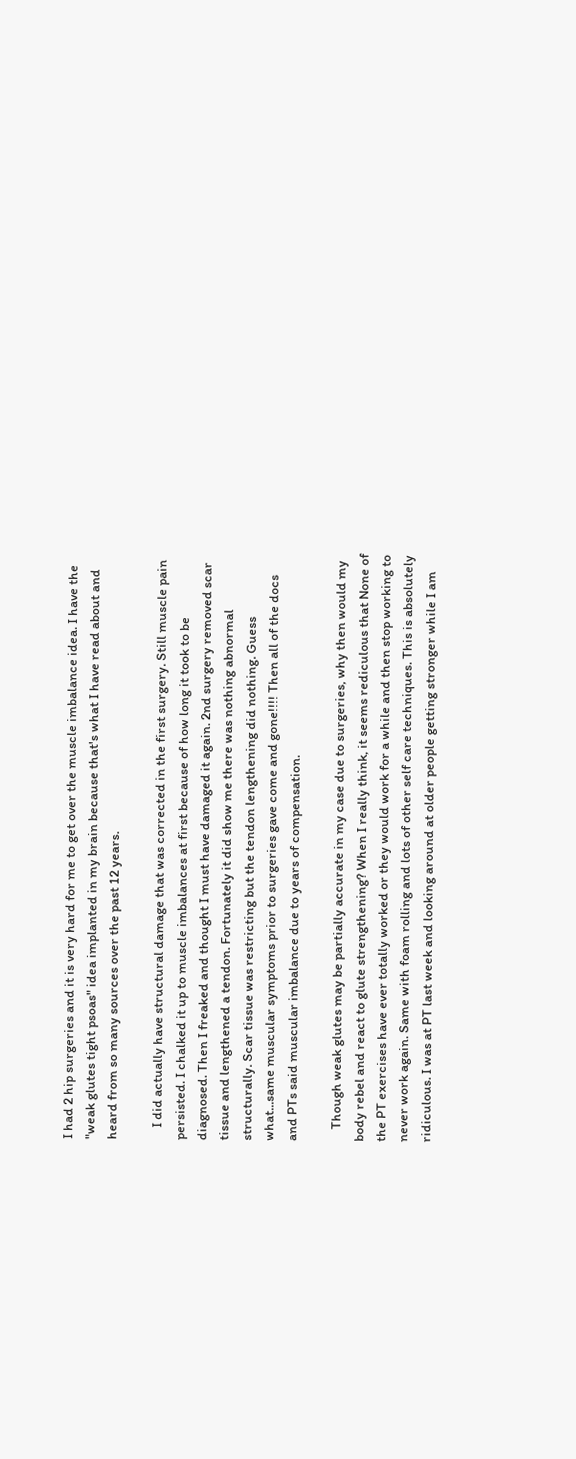I had 2 hip surgeries and it is very hard for me to get over the muscle imbalance idea. I have the "weak glutes tight psoas" idea implanted in my brain because that's what I have read about and heard from so many sources over the past 12 years.

    I did actually have structural damage that was corrected in the first surgery. Still muscle pain persisted. I chalked it up to muscle imbalances at first because of how long it took to be diagnosed. Then I freaked and thought I must have damaged it again. 2nd surgery removed scar tissue and lengthened a tendon. Fortunately it did show me there was nothing abnormal structurally. Scar tissue was restricting but the tendon lengthening did nothing. Guess what...same muscular symptoms prior to surgeries gave come and gone!!!! Then all of the docs and PTs said muscular imbalance due to years of compensation.

    Though weak glutes may be partially accurate in my case due to surgeries, why then would my body rebel and react to glute strengthening? When I really think, it seems rediculous that None of the PT exercises have ever totally worked or they would work for a while and then stop working to never work again. Same with foam rolling and lots of other self care techniques. This is absolutely ridiculous. I was at PT last week and looking around at older people getting stronger while I am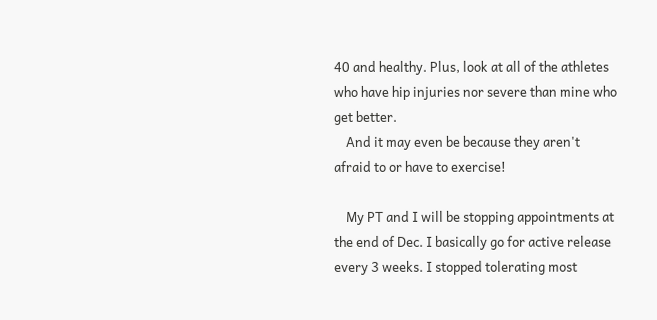40 and healthy. Plus, look at all of the athletes who have hip injuries nor severe than mine who get better.
    And it may even be because they aren't afraid to or have to exercise!

    My PT and I will be stopping appointments at the end of Dec. I basically go for active release every 3 weeks. I stopped tolerating most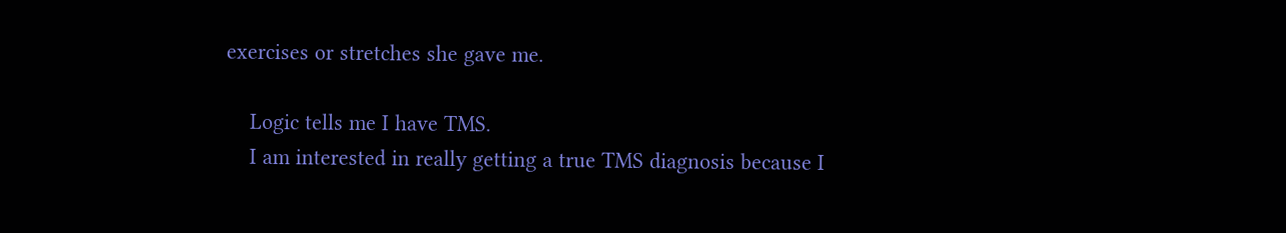exercises or stretches she gave me.

    Logic tells me I have TMS.
    I am interested in really getting a true TMS diagnosis because I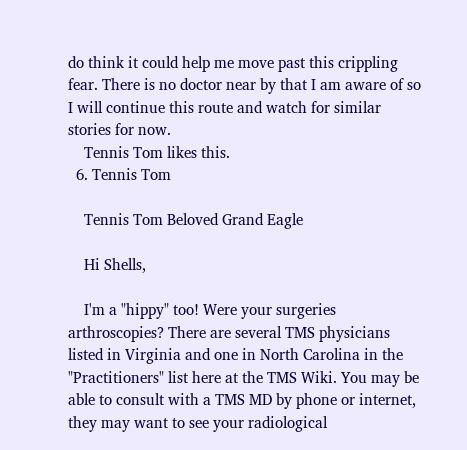do think it could help me move past this crippling fear. There is no doctor near by that I am aware of so I will continue this route and watch for similar stories for now.
    Tennis Tom likes this.
  6. Tennis Tom

    Tennis Tom Beloved Grand Eagle

    Hi Shells,

    I'm a "hippy" too! Were your surgeries arthroscopies? There are several TMS physicians listed in Virginia and one in North Carolina in the "Practitioners" list here at the TMS Wiki. You may be able to consult with a TMS MD by phone or internet, they may want to see your radiological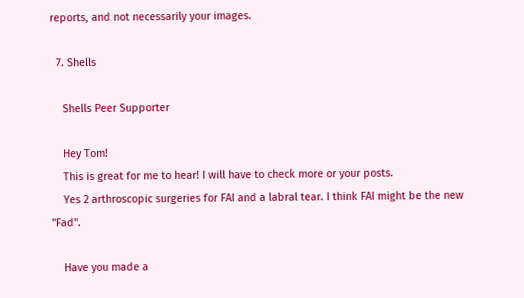reports, and not necessarily your images.

  7. Shells

    Shells Peer Supporter

    Hey Tom!
    This is great for me to hear! I will have to check more or your posts.
    Yes 2 arthroscopic surgeries for FAI and a labral tear. I think FAI might be the new "Fad".

    Have you made a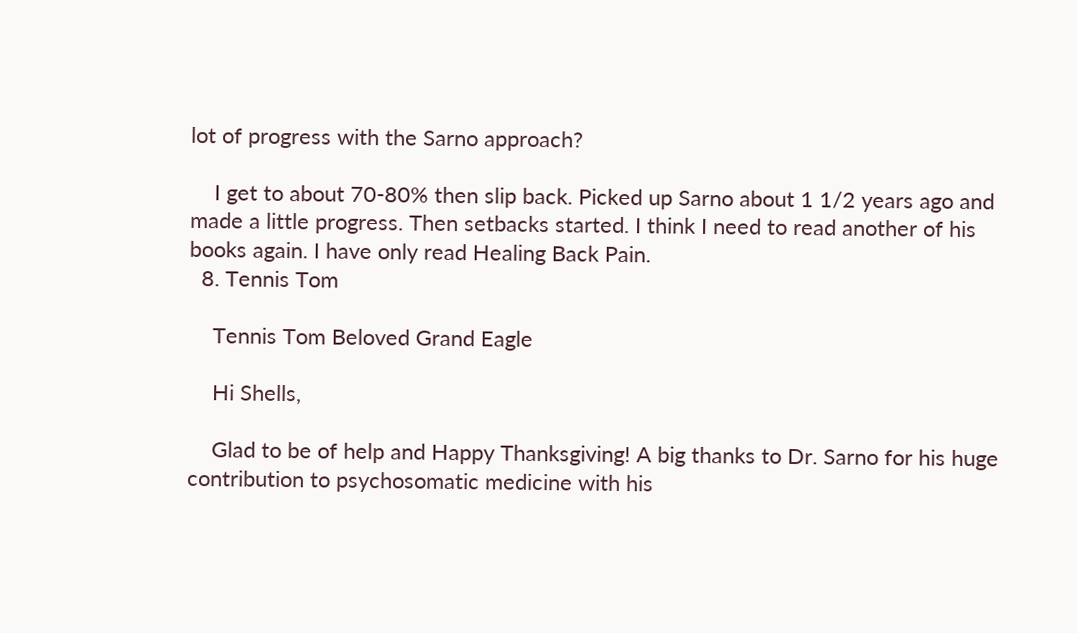lot of progress with the Sarno approach?

    I get to about 70-80% then slip back. Picked up Sarno about 1 1/2 years ago and made a little progress. Then setbacks started. I think I need to read another of his books again. I have only read Healing Back Pain.
  8. Tennis Tom

    Tennis Tom Beloved Grand Eagle

    Hi Shells,

    Glad to be of help and Happy Thanksgiving! A big thanks to Dr. Sarno for his huge contribution to psychosomatic medicine with his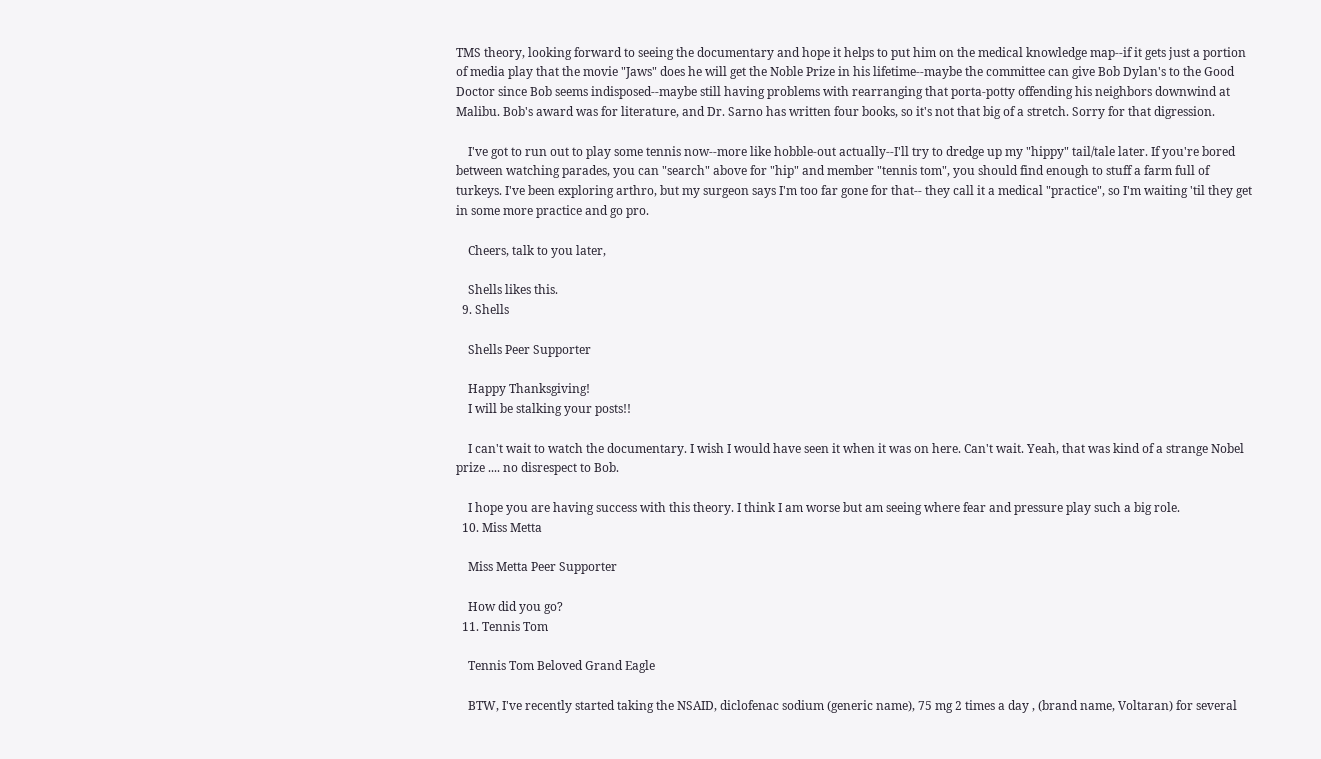TMS theory, looking forward to seeing the documentary and hope it helps to put him on the medical knowledge map--if it gets just a portion of media play that the movie "Jaws" does he will get the Noble Prize in his lifetime--maybe the committee can give Bob Dylan's to the Good Doctor since Bob seems indisposed--maybe still having problems with rearranging that porta-potty offending his neighbors downwind at Malibu. Bob's award was for literature, and Dr. Sarno has written four books, so it's not that big of a stretch. Sorry for that digression.

    I've got to run out to play some tennis now--more like hobble-out actually--I'll try to dredge up my "hippy" tail/tale later. If you're bored between watching parades, you can "search" above for "hip" and member "tennis tom", you should find enough to stuff a farm full of turkeys. I've been exploring arthro, but my surgeon says I'm too far gone for that-- they call it a medical "practice", so I'm waiting 'til they get in some more practice and go pro.

    Cheers, talk to you later,

    Shells likes this.
  9. Shells

    Shells Peer Supporter

    Happy Thanksgiving!
    I will be stalking your posts!!

    I can't wait to watch the documentary. I wish I would have seen it when it was on here. Can't wait. Yeah, that was kind of a strange Nobel prize .... no disrespect to Bob.

    I hope you are having success with this theory. I think I am worse but am seeing where fear and pressure play such a big role.
  10. Miss Metta

    Miss Metta Peer Supporter

    How did you go?
  11. Tennis Tom

    Tennis Tom Beloved Grand Eagle

    BTW, I've recently started taking the NSAID, diclofenac sodium (generic name), 75 mg 2 times a day , (brand name, Voltaran) for several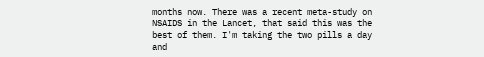months now. There was a recent meta-study on NSAIDS in the Lancet, that said this was the best of them. I'm taking the two pills a day and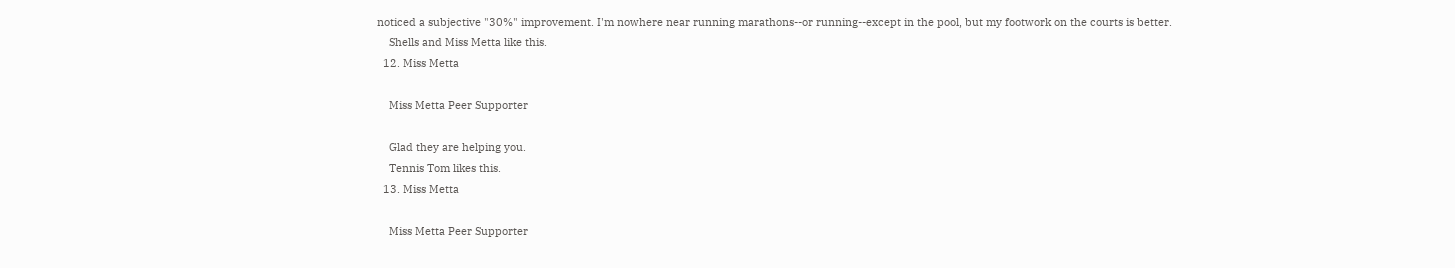noticed a subjective "30%" improvement. I'm nowhere near running marathons--or running--except in the pool, but my footwork on the courts is better.
    Shells and Miss Metta like this.
  12. Miss Metta

    Miss Metta Peer Supporter

    Glad they are helping you.
    Tennis Tom likes this.
  13. Miss Metta

    Miss Metta Peer Supporter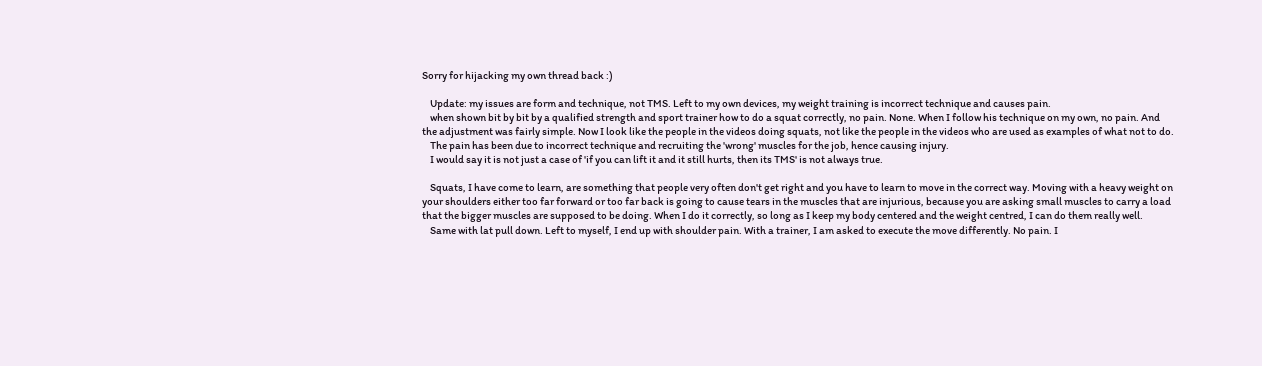Sorry for hijacking my own thread back :)

    Update: my issues are form and technique, not TMS. Left to my own devices, my weight training is incorrect technique and causes pain.
    when shown bit by bit by a qualified strength and sport trainer how to do a squat correctly, no pain. None. When I follow his technique on my own, no pain. And the adjustment was fairly simple. Now I look like the people in the videos doing squats, not like the people in the videos who are used as examples of what not to do.
    The pain has been due to incorrect technique and recruiting the 'wrong' muscles for the job, hence causing injury.
    I would say it is not just a case of 'if you can lift it and it still hurts, then its TMS' is not always true.

    Squats, I have come to learn, are something that people very often don't get right and you have to learn to move in the correct way. Moving with a heavy weight on your shoulders either too far forward or too far back is going to cause tears in the muscles that are injurious, because you are asking small muscles to carry a load that the bigger muscles are supposed to be doing. When I do it correctly, so long as I keep my body centered and the weight centred, I can do them really well.
    Same with lat pull down. Left to myself, I end up with shoulder pain. With a trainer, I am asked to execute the move differently. No pain. I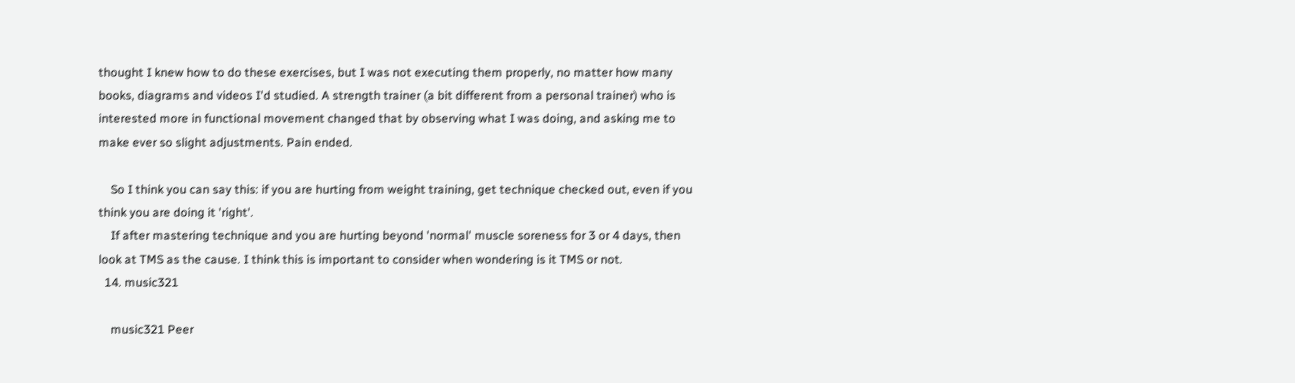thought I knew how to do these exercises, but I was not executing them properly, no matter how many books, diagrams and videos I'd studied. A strength trainer (a bit different from a personal trainer) who is interested more in functional movement changed that by observing what I was doing, and asking me to make ever so slight adjustments. Pain ended.

    So I think you can say this: if you are hurting from weight training, get technique checked out, even if you think you are doing it 'right'.
    If after mastering technique and you are hurting beyond 'normal' muscle soreness for 3 or 4 days, then look at TMS as the cause. I think this is important to consider when wondering is it TMS or not.
  14. music321

    music321 Peer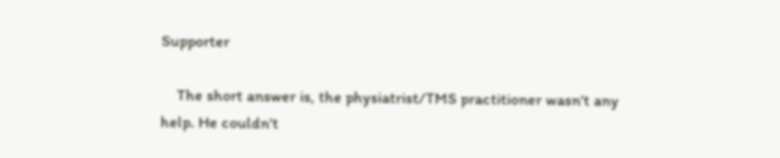Supporter

    The short answer is, the physiatrist/TMS practitioner wasn't any help. He couldn't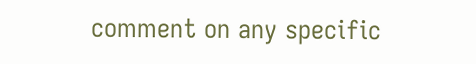comment on any specific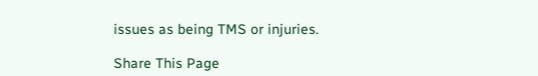issues as being TMS or injuries.

Share This Page